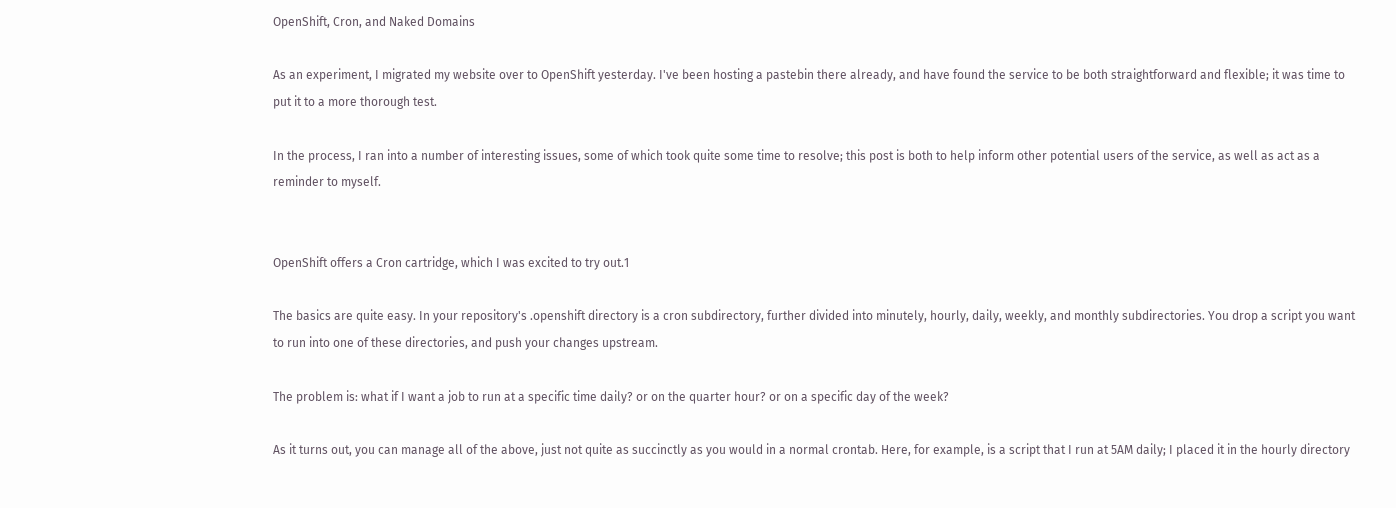OpenShift, Cron, and Naked Domains

As an experiment, I migrated my website over to OpenShift yesterday. I've been hosting a pastebin there already, and have found the service to be both straightforward and flexible; it was time to put it to a more thorough test.

In the process, I ran into a number of interesting issues, some of which took quite some time to resolve; this post is both to help inform other potential users of the service, as well as act as a reminder to myself.


OpenShift offers a Cron cartridge, which I was excited to try out.1

The basics are quite easy. In your repository's .openshift directory is a cron subdirectory, further divided into minutely, hourly, daily, weekly, and monthly subdirectories. You drop a script you want to run into one of these directories, and push your changes upstream.

The problem is: what if I want a job to run at a specific time daily? or on the quarter hour? or on a specific day of the week?

As it turns out, you can manage all of the above, just not quite as succinctly as you would in a normal crontab. Here, for example, is a script that I run at 5AM daily; I placed it in the hourly directory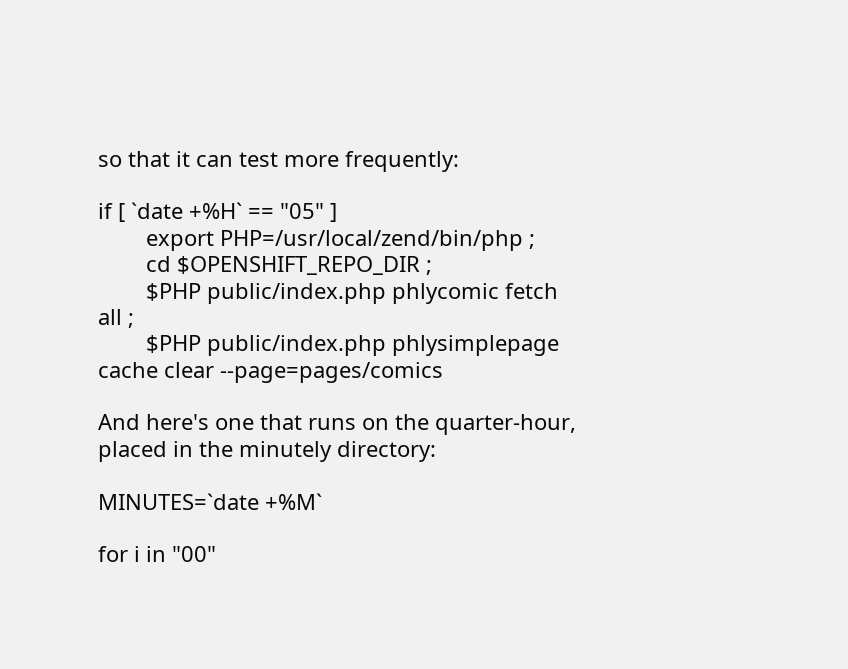so that it can test more frequently:

if [ `date +%H` == "05" ]
        export PHP=/usr/local/zend/bin/php ;
        cd $OPENSHIFT_REPO_DIR ;
        $PHP public/index.php phlycomic fetch all ;
        $PHP public/index.php phlysimplepage cache clear --page=pages/comics

And here's one that runs on the quarter-hour, placed in the minutely directory:

MINUTES=`date +%M`

for i in "00"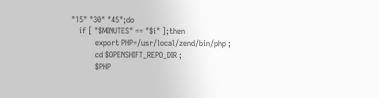"15" "30" "45";do
    if [ "$MINUTES" == "$i" ];then
            export PHP=/usr/local/zend/bin/php ;
            cd $OPENSHIFT_REPO_DIR ;
            $PHP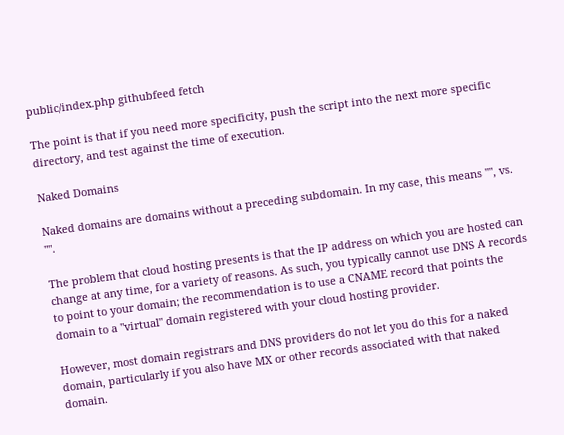public/index.php githubfeed fetch

The point is that if you need more specificity, push the script into the next more specific directory, and test against the time of execution.

Naked Domains

Naked domains are domains without a preceding subdomain. In my case, this means "", vs. "".

The problem that cloud hosting presents is that the IP address on which you are hosted can change at any time, for a variety of reasons. As such, you typically cannot use DNS A records to point to your domain; the recommendation is to use a CNAME record that points the domain to a "virtual" domain registered with your cloud hosting provider.

However, most domain registrars and DNS providers do not let you do this for a naked domain, particularly if you also have MX or other records associated with that naked domain.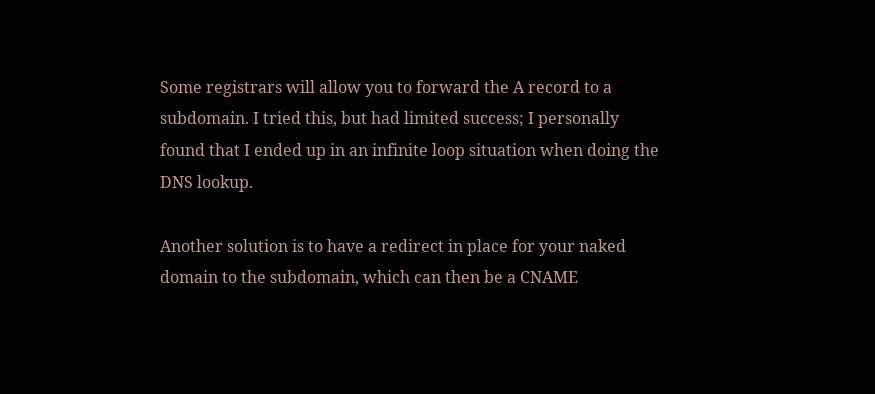Some registrars will allow you to forward the A record to a subdomain. I tried this, but had limited success; I personally found that I ended up in an infinite loop situation when doing the DNS lookup.

Another solution is to have a redirect in place for your naked domain to the subdomain, which can then be a CNAME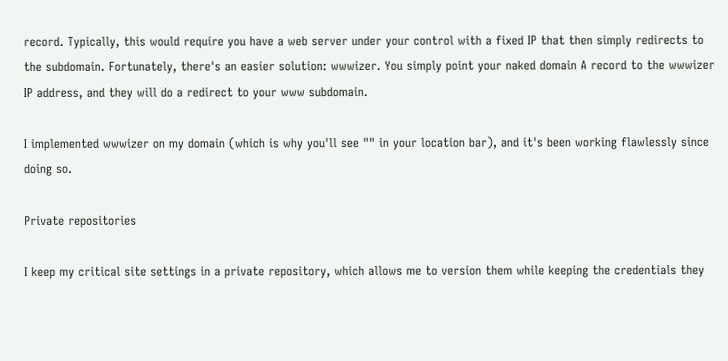record. Typically, this would require you have a web server under your control with a fixed IP that then simply redirects to the subdomain. Fortunately, there's an easier solution: wwwizer. You simply point your naked domain A record to the wwwizer IP address, and they will do a redirect to your www subdomain.

I implemented wwwizer on my domain (which is why you'll see "" in your location bar), and it's been working flawlessly since doing so.

Private repositories

I keep my critical site settings in a private repository, which allows me to version them while keeping the credentials they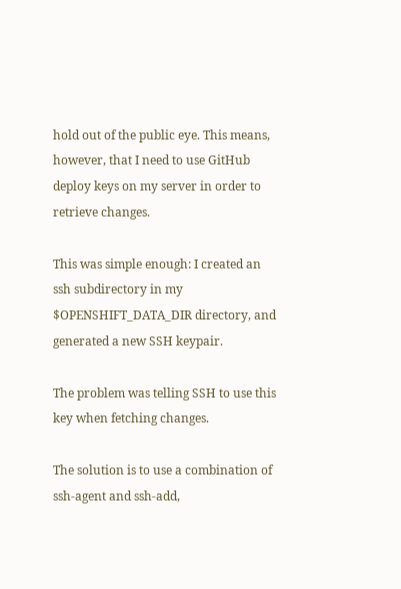hold out of the public eye. This means, however, that I need to use GitHub deploy keys on my server in order to retrieve changes.

This was simple enough: I created an ssh subdirectory in my $OPENSHIFT_DATA_DIR directory, and generated a new SSH keypair.

The problem was telling SSH to use this key when fetching changes.

The solution is to use a combination of ssh-agent and ssh-add,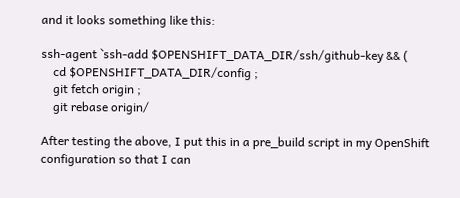and it looks something like this:

ssh-agent `ssh-add $OPENSHIFT_DATA_DIR/ssh/github-key && (
    cd $OPENSHIFT_DATA_DIR/config ;
    git fetch origin ;
    git rebase origin/

After testing the above, I put this in a pre_build script in my OpenShift configuration so that I can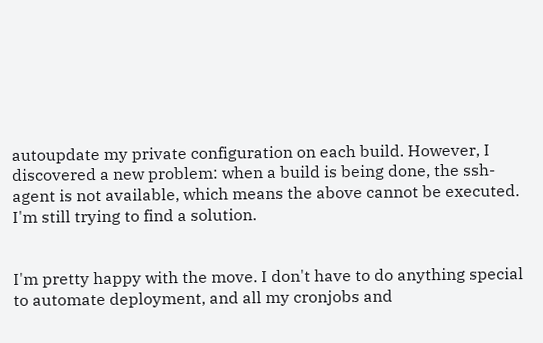autoupdate my private configuration on each build. However, I discovered a new problem: when a build is being done, the ssh-agent is not available, which means the above cannot be executed. I'm still trying to find a solution.


I'm pretty happy with the move. I don't have to do anything special to automate deployment, and all my cronjobs and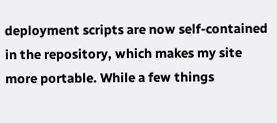deployment scripts are now self-contained in the repository, which makes my site more portable. While a few things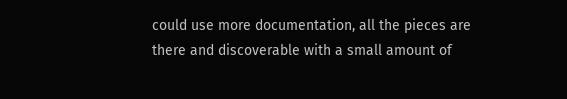could use more documentation, all the pieces are there and discoverable with a small amount of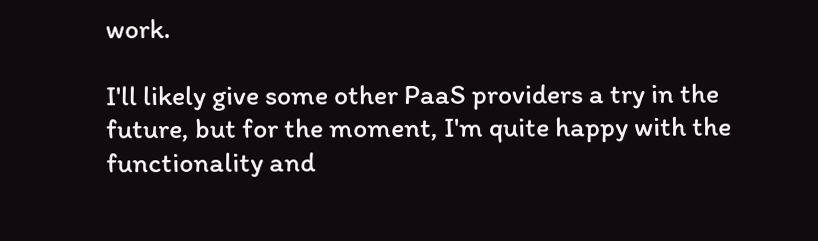work.

I'll likely give some other PaaS providers a try in the future, but for the moment, I'm quite happy with the functionality and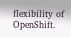flexibility of OpenShift.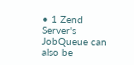• 1 Zend Server's JobQueue can also be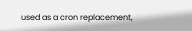used as a cron replacement,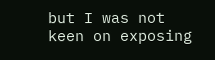but I was not keen on exposing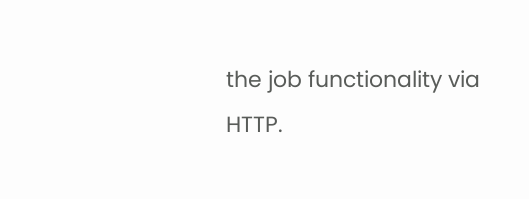the job functionality via HTTP.